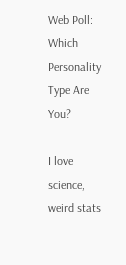Web Poll: Which Personality Type Are You?

I love science, weird stats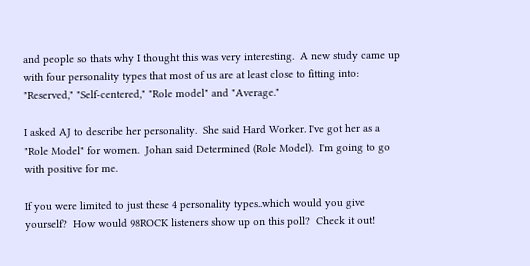and people so thats why I thought this was very interesting.  A new study came up with four personality types that most of us are at least close to fitting into:  "Reserved," "Self-centered," "Role model" and "Average."

I asked AJ to describe her personality.  She said Hard Worker. I've got her as a "Role Model" for women.  Johan said Determined (Role Model).  I'm going to go with positive for me.

If you were limited to just these 4 personality types..which would you give yourself?  How would 98ROCK listeners show up on this poll?  Check it out!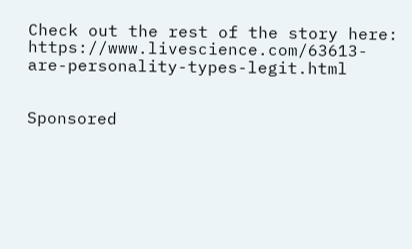Check out the rest of the story here:  https://www.livescience.com/63613-are-personality-types-legit.html


Sponsored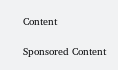Content

Sponsored Content